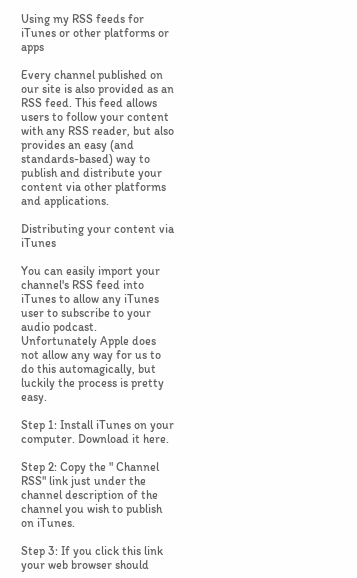Using my RSS feeds for iTunes or other platforms or apps

Every channel published on our site is also provided as an RSS feed. This feed allows users to follow your content with any RSS reader, but also provides an easy (and standards-based) way to publish and distribute your content via other platforms and applications.

Distributing your content via iTunes

You can easily import your channel's RSS feed into iTunes to allow any iTunes user to subscribe to your audio podcast. Unfortunately Apple does not allow any way for us to do this automagically, but luckily the process is pretty easy.

Step 1: Install iTunes on your computer. Download it here.

Step 2: Copy the " Channel RSS" link just under the channel description of the channel you wish to publish on iTunes.

Step 3: If you click this link your web browser should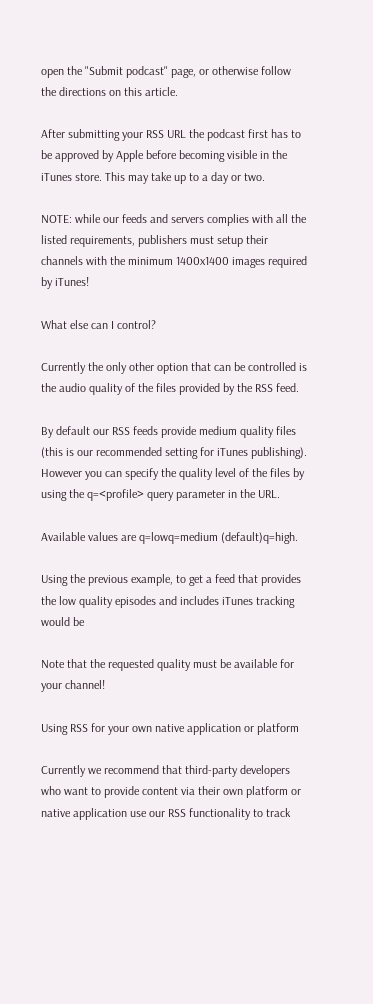open the "Submit podcast" page, or otherwise follow the directions on this article.

After submitting your RSS URL the podcast first has to be approved by Apple before becoming visible in the iTunes store. This may take up to a day or two.

NOTE: while our feeds and servers complies with all the listed requirements, publishers must setup their channels with the minimum 1400x1400 images required by iTunes!

What else can I control?

Currently the only other option that can be controlled is the audio quality of the files provided by the RSS feed.

By default our RSS feeds provide medium quality files (this is our recommended setting for iTunes publishing). However you can specify the quality level of the files by using the q=<profile> query parameter in the URL.

Available values are q=lowq=medium (default)q=high.

Using the previous example, to get a feed that provides the low quality episodes and includes iTunes tracking would be

Note that the requested quality must be available for your channel!

Using RSS for your own native application or platform

Currently we recommend that third-party developers who want to provide content via their own platform or native application use our RSS functionality to track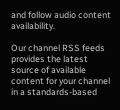and follow audio content availability.

Our channel RSS feeds provides the latest source of available content for your channel in a standards-based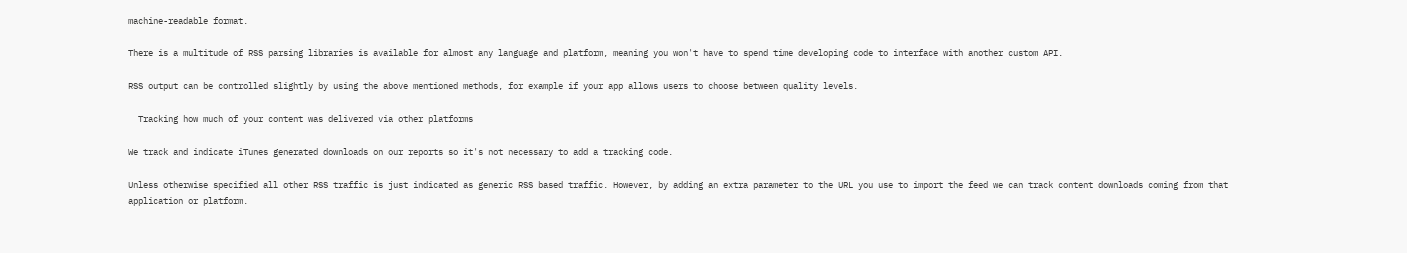machine-readable format.

There is a multitude of RSS parsing libraries is available for almost any language and platform, meaning you won't have to spend time developing code to interface with another custom API.

RSS output can be controlled slightly by using the above mentioned methods, for example if your app allows users to choose between quality levels.

  Tracking how much of your content was delivered via other platforms

We track and indicate iTunes generated downloads on our reports so it's not necessary to add a tracking code.

Unless otherwise specified all other RSS traffic is just indicated as generic RSS based traffic. However, by adding an extra parameter to the URL you use to import the feed we can track content downloads coming from that application or platform.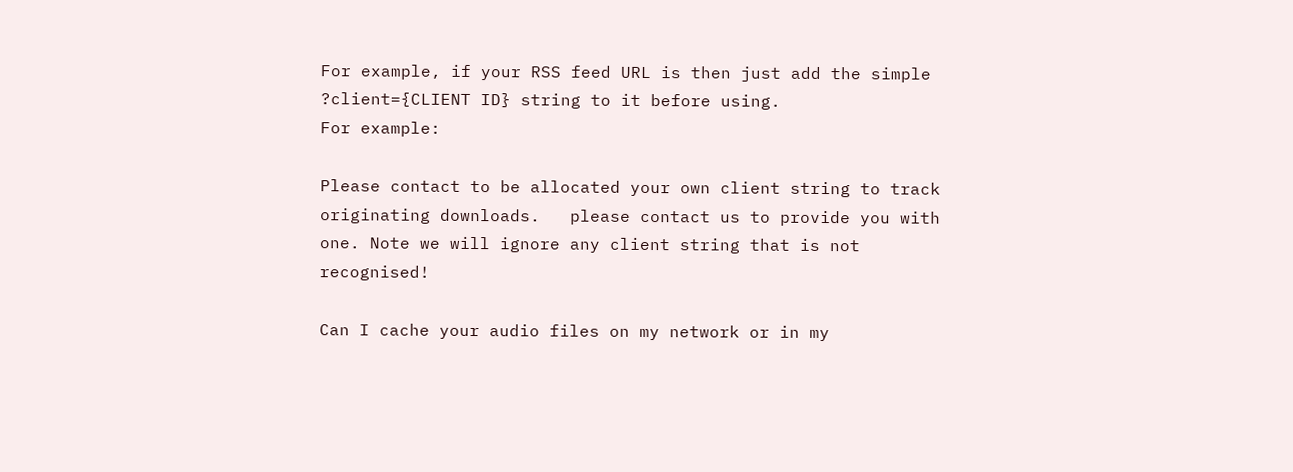For example, if your RSS feed URL is then just add the simple ?client={CLIENT ID} string to it before using.
For example:

Please contact to be allocated your own client string to track originating downloads.   please contact us to provide you with one. Note we will ignore any client string that is not recognised!

Can I cache your audio files on my network or in my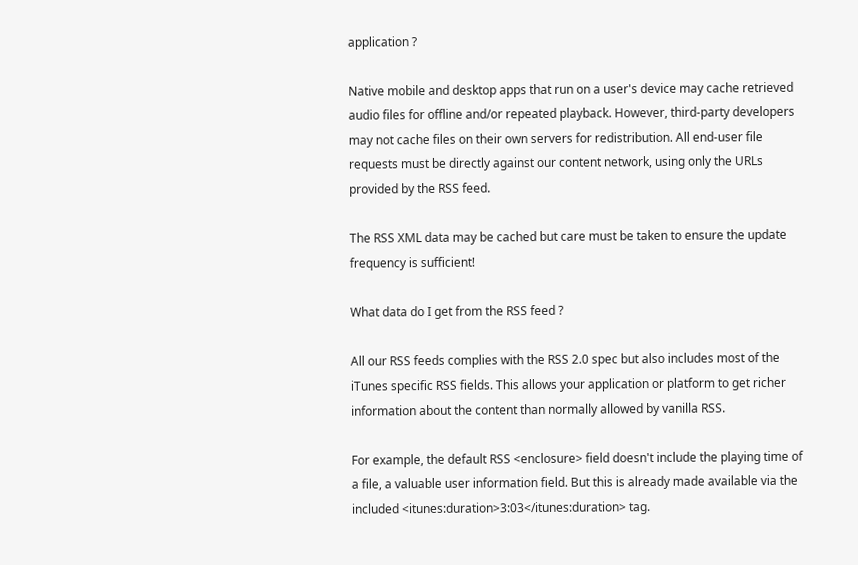application ?

Native mobile and desktop apps that run on a user's device may cache retrieved audio files for offline and/or repeated playback. However, third-party developers may not cache files on their own servers for redistribution. All end-user file requests must be directly against our content network, using only the URLs provided by the RSS feed.

The RSS XML data may be cached but care must be taken to ensure the update frequency is sufficient!

What data do I get from the RSS feed ?

All our RSS feeds complies with the RSS 2.0 spec but also includes most of the iTunes specific RSS fields. This allows your application or platform to get richer information about the content than normally allowed by vanilla RSS.

For example, the default RSS <enclosure> field doesn't include the playing time of a file, a valuable user information field. But this is already made available via the included <itunes:duration>3:03</itunes:duration> tag.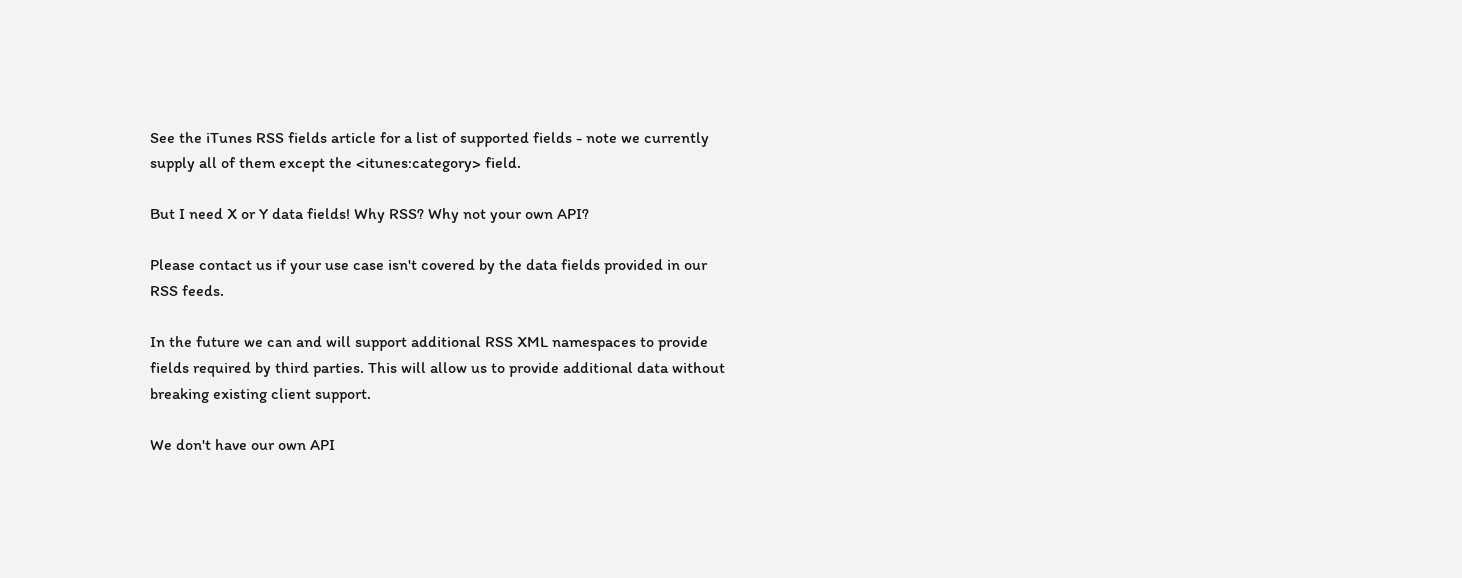See the iTunes RSS fields article for a list of supported fields - note we currently supply all of them except the <itunes:category> field.

But I need X or Y data fields! Why RSS? Why not your own API?

Please contact us if your use case isn't covered by the data fields provided in our RSS feeds.

In the future we can and will support additional RSS XML namespaces to provide fields required by third parties. This will allow us to provide additional data without breaking existing client support.

We don't have our own API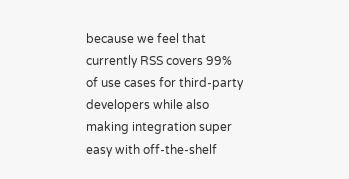because we feel that currently RSS covers 99% of use cases for third-party developers while also making integration super easy with off-the-shelf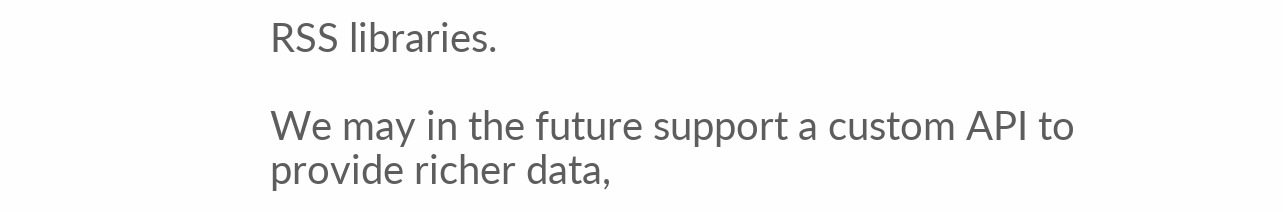RSS libraries.

We may in the future support a custom API to provide richer data,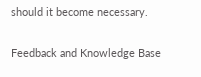should it become necessary.

Feedback and Knowledge Base